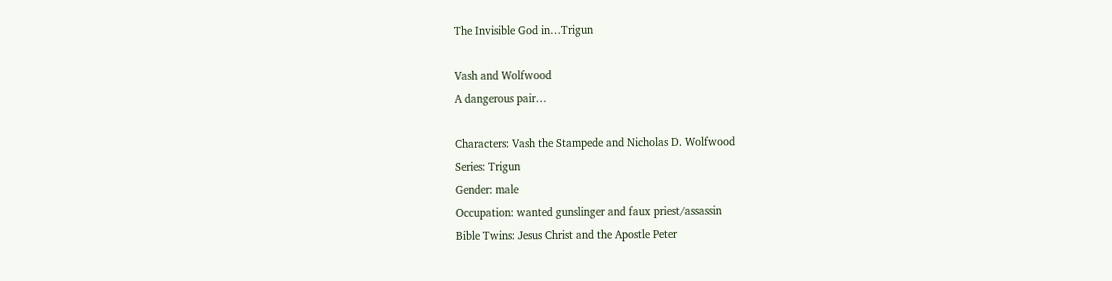The Invisible God in…Trigun

Vash and Wolfwood
A dangerous pair…

Characters: Vash the Stampede and Nicholas D. Wolfwood
Series: Trigun
Gender: male
Occupation: wanted gunslinger and faux priest/assassin
Bible Twins: Jesus Christ and the Apostle Peter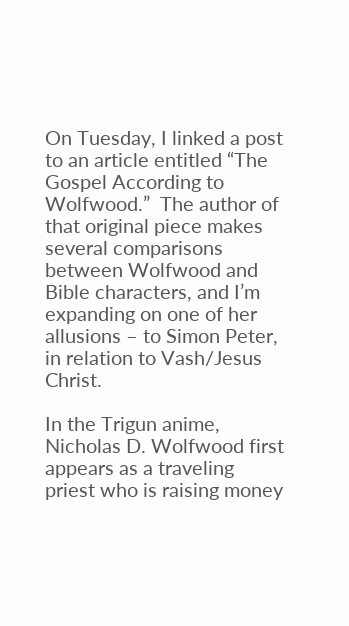On Tuesday, I linked a post to an article entitled “The Gospel According to Wolfwood.”  The author of that original piece makes several comparisons between Wolfwood and Bible characters, and I’m expanding on one of her allusions – to Simon Peter, in relation to Vash/Jesus Christ.

In the Trigun anime, Nicholas D. Wolfwood first appears as a traveling priest who is raising money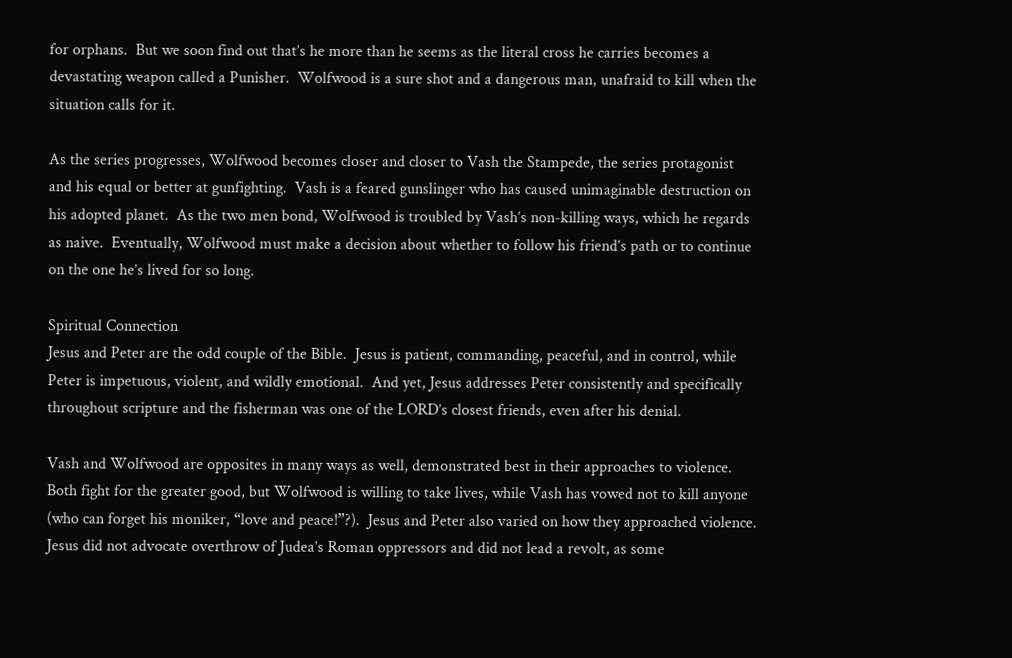for orphans.  But we soon find out that’s he more than he seems as the literal cross he carries becomes a devastating weapon called a Punisher.  Wolfwood is a sure shot and a dangerous man, unafraid to kill when the situation calls for it.

As the series progresses, Wolfwood becomes closer and closer to Vash the Stampede, the series protagonist and his equal or better at gunfighting.  Vash is a feared gunslinger who has caused unimaginable destruction on his adopted planet.  As the two men bond, Wolfwood is troubled by Vash’s non-killing ways, which he regards as naive.  Eventually, Wolfwood must make a decision about whether to follow his friend’s path or to continue on the one he’s lived for so long.

Spiritual Connection
Jesus and Peter are the odd couple of the Bible.  Jesus is patient, commanding, peaceful, and in control, while Peter is impetuous, violent, and wildly emotional.  And yet, Jesus addresses Peter consistently and specifically throughout scripture and the fisherman was one of the LORD’s closest friends, even after his denial.

Vash and Wolfwood are opposites in many ways as well, demonstrated best in their approaches to violence.  Both fight for the greater good, but Wolfwood is willing to take lives, while Vash has vowed not to kill anyone (who can forget his moniker, “love and peace!”?).  Jesus and Peter also varied on how they approached violence.  Jesus did not advocate overthrow of Judea’s Roman oppressors and did not lead a revolt, as some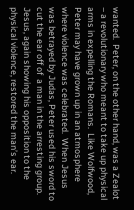wanted.  Peter, on the other hand, was a Zealot – a revolutionary who meant to take up physical arms in expelling the Romans.  Like Wolfwood, Peter may have grown up in an atmosphere where violence was celebrated.  When Jesus was betrayed by Judas, Peter used his sword to cut the ear off of  a man in the arresting group.  Jesus, again showing his opposition to the physical violence, restored the man’s ear.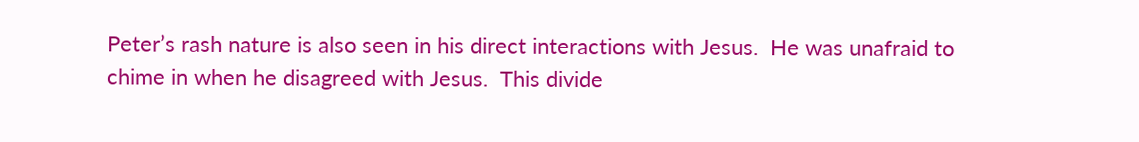Peter’s rash nature is also seen in his direct interactions with Jesus.  He was unafraid to chime in when he disagreed with Jesus.  This divide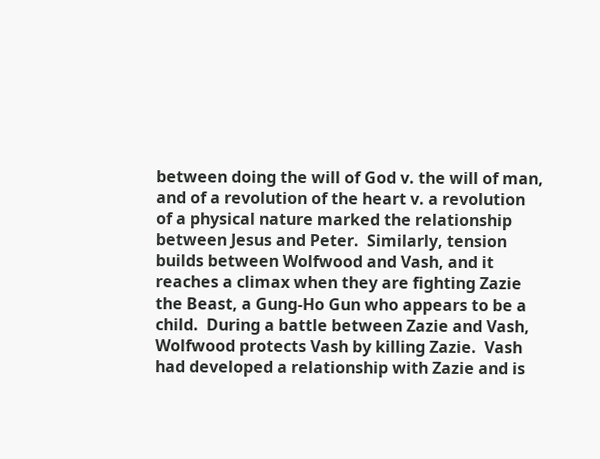between doing the will of God v. the will of man, and of a revolution of the heart v. a revolution of a physical nature marked the relationship between Jesus and Peter.  Similarly, tension builds between Wolfwood and Vash, and it reaches a climax when they are fighting Zazie the Beast, a Gung-Ho Gun who appears to be a child.  During a battle between Zazie and Vash, Wolfwood protects Vash by killing Zazie.  Vash had developed a relationship with Zazie and is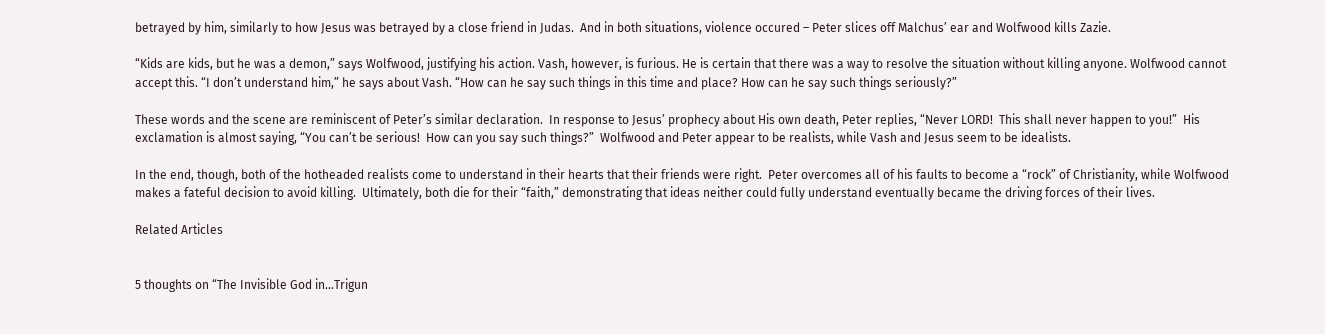betrayed by him, similarly to how Jesus was betrayed by a close friend in Judas.  And in both situations, violence occured – Peter slices off Malchus’ ear and Wolfwood kills Zazie.

“Kids are kids, but he was a demon,” says Wolfwood, justifying his action. Vash, however, is furious. He is certain that there was a way to resolve the situation without killing anyone. Wolfwood cannot accept this. “I don’t understand him,” he says about Vash. “How can he say such things in this time and place? How can he say such things seriously?”

These words and the scene are reminiscent of Peter’s similar declaration.  In response to Jesus’ prophecy about His own death, Peter replies, “Never LORD!  This shall never happen to you!”  His exclamation is almost saying, “You can’t be serious!  How can you say such things?”  Wolfwood and Peter appear to be realists, while Vash and Jesus seem to be idealists.

In the end, though, both of the hotheaded realists come to understand in their hearts that their friends were right.  Peter overcomes all of his faults to become a “rock” of Christianity, while Wolfwood makes a fateful decision to avoid killing.  Ultimately, both die for their “faith,” demonstrating that ideas neither could fully understand eventually became the driving forces of their lives.

Related Articles


5 thoughts on “The Invisible God in…Trigun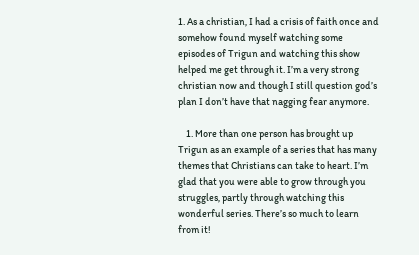1. As a christian, I had a crisis of faith once and somehow found myself watching some episodes of Trigun and watching this show helped me get through it. I’m a very strong christian now and though I still question god’s plan I don’t have that nagging fear anymore.

    1. More than one person has brought up Trigun as an example of a series that has many themes that Christians can take to heart. I’m glad that you were able to grow through you struggles, partly through watching this wonderful series. There’s so much to learn from it!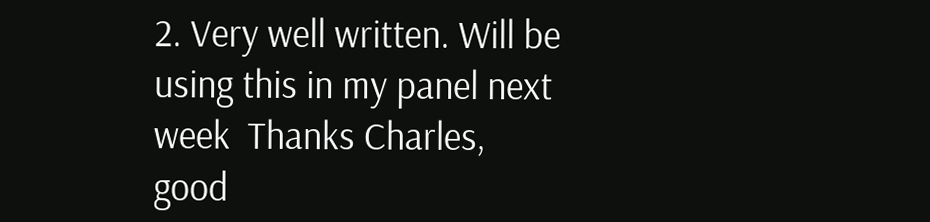2. Very well written. Will be using this in my panel next week  Thanks Charles, good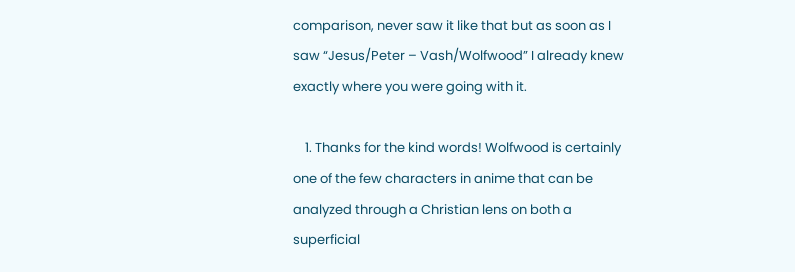comparison, never saw it like that but as soon as I saw “Jesus/Peter – Vash/Wolfwood” I already knew exactly where you were going with it.

    1. Thanks for the kind words! Wolfwood is certainly one of the few characters in anime that can be analyzed through a Christian lens on both a superficial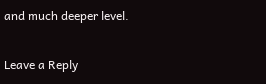and much deeper level.

Leave a Reply